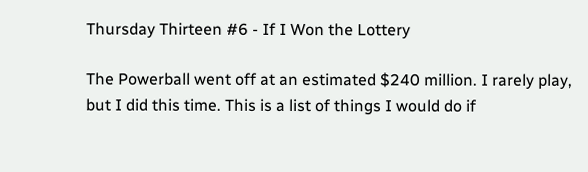Thursday Thirteen #6 - If I Won the Lottery

The Powerball went off at an estimated $240 million. I rarely play, but I did this time. This is a list of things I would do if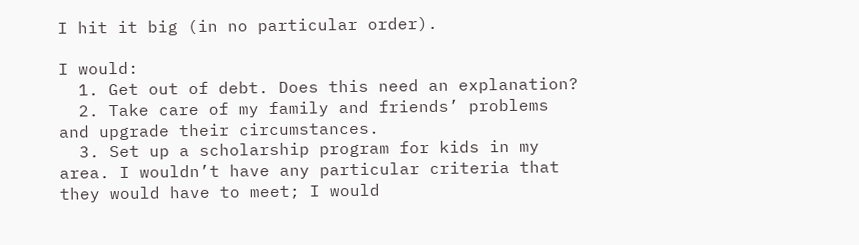I hit it big (in no particular order).

I would:
  1. Get out of debt. Does this need an explanation?
  2. Take care of my family and friends’ problems and upgrade their circumstances.
  3. Set up a scholarship program for kids in my area. I wouldn’t have any particular criteria that they would have to meet; I would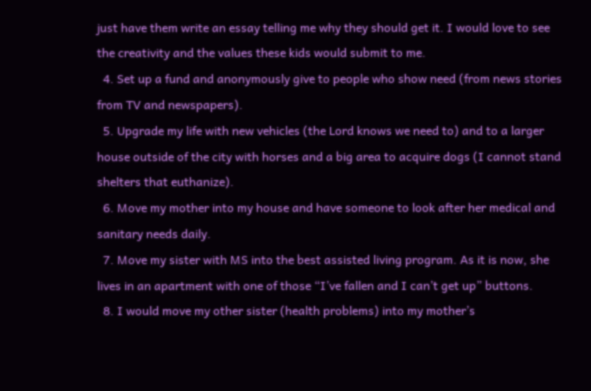just have them write an essay telling me why they should get it. I would love to see the creativity and the values these kids would submit to me.
  4. Set up a fund and anonymously give to people who show need (from news stories from TV and newspapers).
  5. Upgrade my life with new vehicles (the Lord knows we need to) and to a larger house outside of the city with horses and a big area to acquire dogs (I cannot stand shelters that euthanize).
  6. Move my mother into my house and have someone to look after her medical and sanitary needs daily.
  7. Move my sister with MS into the best assisted living program. As it is now, she lives in an apartment with one of those “I’ve fallen and I can’t get up” buttons.
  8. I would move my other sister (health problems) into my mother’s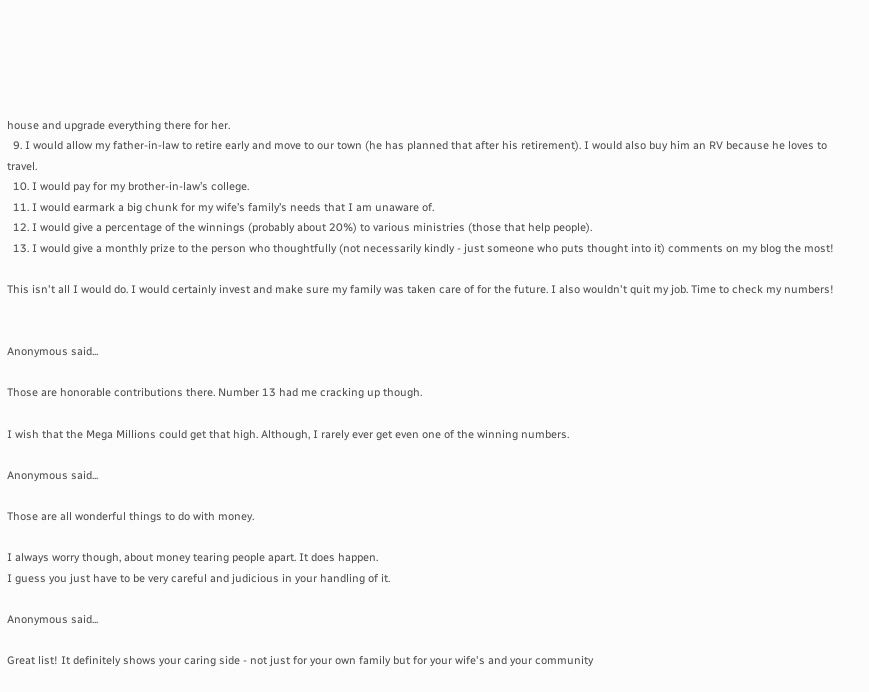house and upgrade everything there for her.
  9. I would allow my father-in-law to retire early and move to our town (he has planned that after his retirement). I would also buy him an RV because he loves to travel.
  10. I would pay for my brother-in-law’s college.
  11. I would earmark a big chunk for my wife’s family’s needs that I am unaware of.
  12. I would give a percentage of the winnings (probably about 20%) to various ministries (those that help people).
  13. I would give a monthly prize to the person who thoughtfully (not necessarily kindly - just someone who puts thought into it) comments on my blog the most!

This isn't all I would do. I would certainly invest and make sure my family was taken care of for the future. I also wouldn't quit my job. Time to check my numbers!


Anonymous said...

Those are honorable contributions there. Number 13 had me cracking up though.

I wish that the Mega Millions could get that high. Although, I rarely ever get even one of the winning numbers.

Anonymous said...

Those are all wonderful things to do with money.

I always worry though, about money tearing people apart. It does happen.
I guess you just have to be very careful and judicious in your handling of it.

Anonymous said...

Great list! It definitely shows your caring side - not just for your own family but for your wife's and your community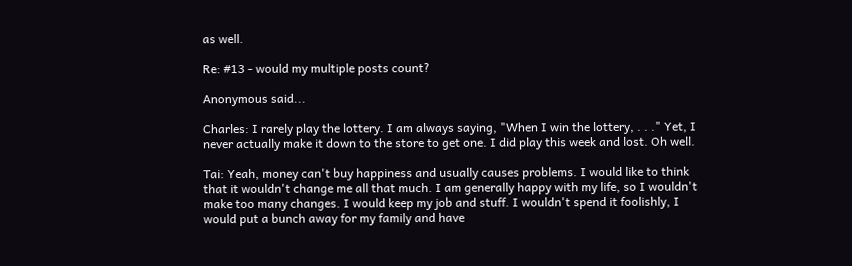as well.

Re: #13 - would my multiple posts count?

Anonymous said...

Charles: I rarely play the lottery. I am always saying, "When I win the lottery, . . ." Yet, I never actually make it down to the store to get one. I did play this week and lost. Oh well.

Tai: Yeah, money can't buy happiness and usually causes problems. I would like to think that it wouldn't change me all that much. I am generally happy with my life, so I wouldn't make too many changes. I would keep my job and stuff. I wouldn't spend it foolishly, I would put a bunch away for my family and have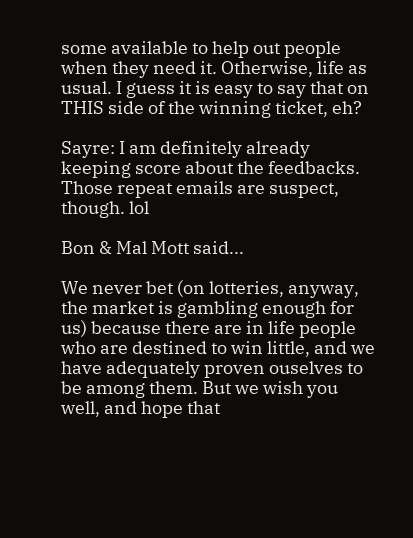some available to help out people when they need it. Otherwise, life as usual. I guess it is easy to say that on THIS side of the winning ticket, eh?

Sayre: I am definitely already keeping score about the feedbacks. Those repeat emails are suspect, though. lol

Bon & Mal Mott said...

We never bet (on lotteries, anyway, the market is gambling enough for us) because there are in life people who are destined to win little, and we have adequately proven ouselves to be among them. But we wish you well, and hope that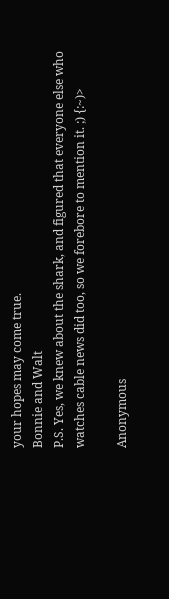your hopes may come true.
Bonnie and Walt
P.S. Yes, we knew about the shark, and figured that everyone else who watches cable news did too, so we forebore to mention it. ;) {:~)>

Anonymous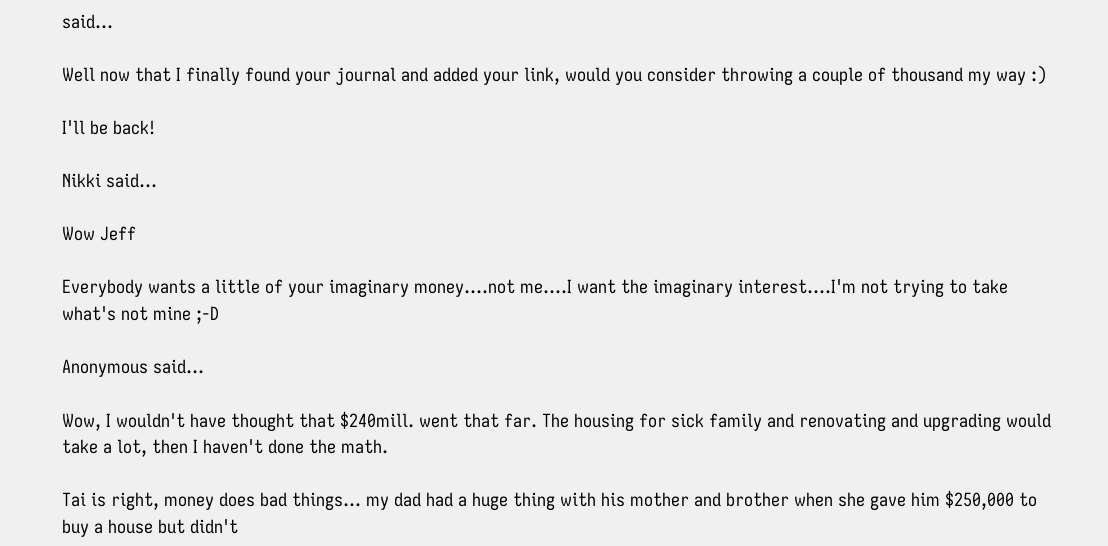said...

Well now that I finally found your journal and added your link, would you consider throwing a couple of thousand my way :)

I'll be back!

Nikki said...

Wow Jeff

Everybody wants a little of your imaginary money....not me....I want the imaginary interest....I'm not trying to take what's not mine ;-D

Anonymous said...

Wow, I wouldn't have thought that $240mill. went that far. The housing for sick family and renovating and upgrading would take a lot, then I haven't done the math.

Tai is right, money does bad things... my dad had a huge thing with his mother and brother when she gave him $250,000 to buy a house but didn't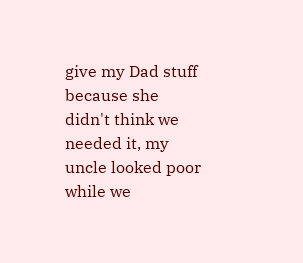give my Dad stuff because she didn't think we needed it, my uncle looked poor while we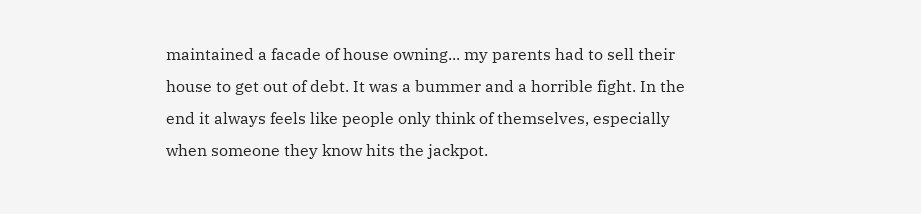maintained a facade of house owning... my parents had to sell their house to get out of debt. It was a bummer and a horrible fight. In the end it always feels like people only think of themselves, especially when someone they know hits the jackpot.